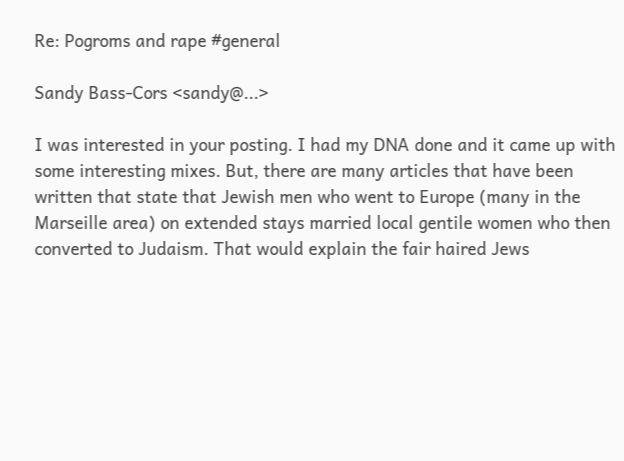Re: Pogroms and rape #general

Sandy Bass-Cors <sandy@...>

I was interested in your posting. I had my DNA done and it came up with
some interesting mixes. But, there are many articles that have been
written that state that Jewish men who went to Europe (many in the
Marseille area) on extended stays married local gentile women who then
converted to Judaism. That would explain the fair haired Jews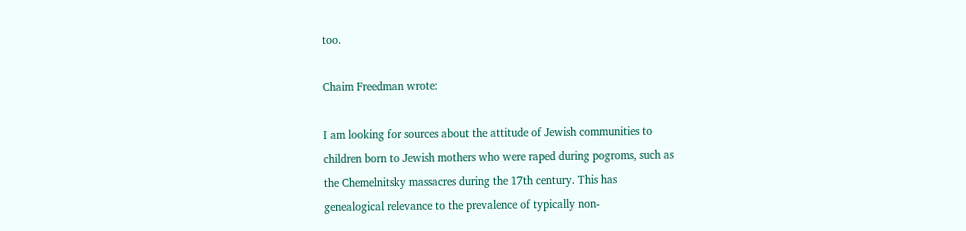too.

Chaim Freedman wrote:

I am looking for sources about the attitude of Jewish communities to
children born to Jewish mothers who were raped during pogroms, such as
the Chemelnitsky massacres during the 17th century. This has
genealogical relevance to the prevalence of typically non-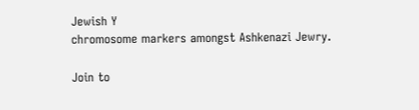Jewish Y
chromosome markers amongst Ashkenazi Jewry.

Join to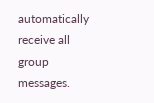automatically receive all group messages.